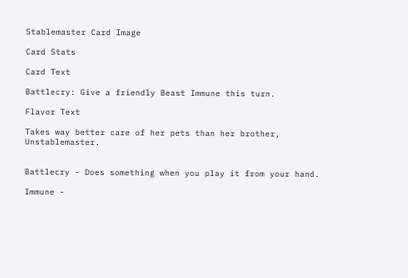Stablemaster Card Image

Card Stats

Card Text

Battlecry: Give a friendly Beast Immune this turn.

Flavor Text

Takes way better care of her pets than her brother, Unstablemaster.


Battlecry - Does something when you play it from your hand.

Immune -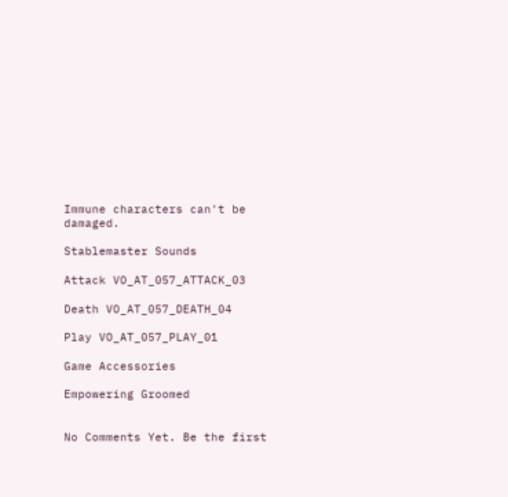Immune characters can't be damaged.

Stablemaster Sounds

Attack VO_AT_057_ATTACK_03

Death VO_AT_057_DEATH_04

Play VO_AT_057_PLAY_01

Game Accessories

Empowering Groomed


No Comments Yet. Be the first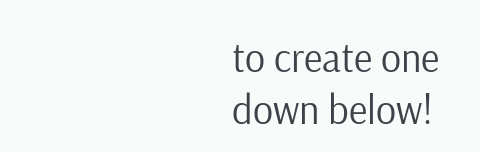to create one down below!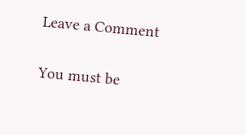Leave a Comment

You must be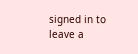signed in to leave a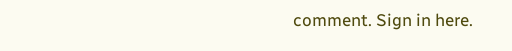comment. Sign in here.